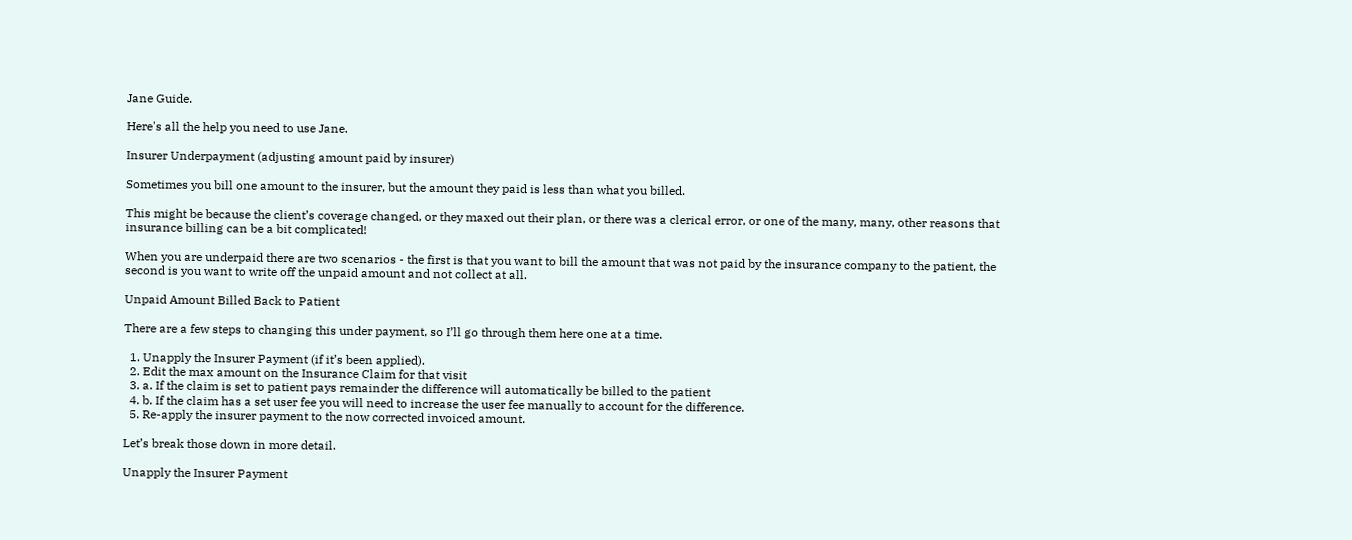Jane Guide.

Here's all the help you need to use Jane.

Insurer Underpayment (adjusting amount paid by insurer)

Sometimes you bill one amount to the insurer, but the amount they paid is less than what you billed.

This might be because the client’s coverage changed, or they maxed out their plan, or there was a clerical error, or one of the many, many, other reasons that insurance billing can be a bit complicated!

When you are underpaid there are two scenarios - the first is that you want to bill the amount that was not paid by the insurance company to the patient, the second is you want to write off the unpaid amount and not collect at all.

Unpaid Amount Billed Back to Patient

There are a few steps to changing this under payment, so I’ll go through them here one at a time.

  1. Unapply the Insurer Payment (if it’s been applied).
  2. Edit the max amount on the Insurance Claim for that visit
  3. a. If the claim is set to patient pays remainder the difference will automatically be billed to the patient
  4. b. If the claim has a set user fee you will need to increase the user fee manually to account for the difference.
  5. Re-apply the insurer payment to the now corrected invoiced amount.

Let’s break those down in more detail.

Unapply the Insurer Payment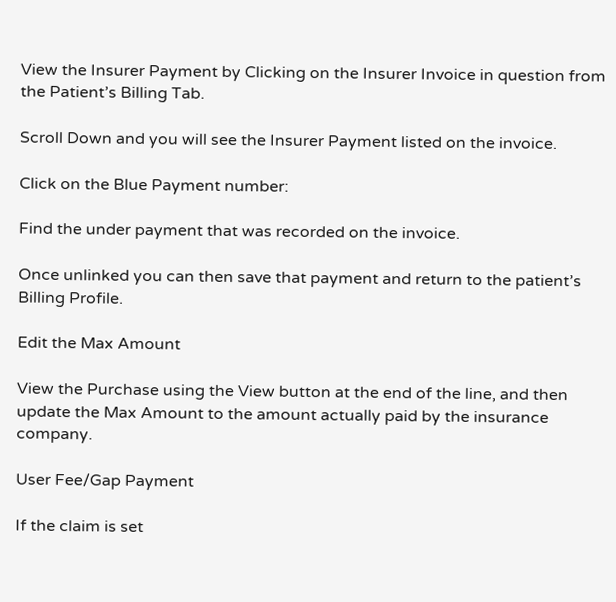View the Insurer Payment by Clicking on the Insurer Invoice in question from the Patient’s Billing Tab.

Scroll Down and you will see the Insurer Payment listed on the invoice.

Click on the Blue Payment number:

Find the under payment that was recorded on the invoice.

Once unlinked you can then save that payment and return to the patient’s Billing Profile.

Edit the Max Amount

View the Purchase using the View button at the end of the line, and then update the Max Amount to the amount actually paid by the insurance company.

User Fee/Gap Payment

If the claim is set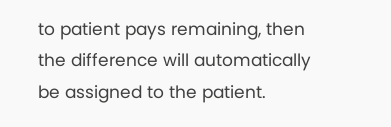to patient pays remaining, then the difference will automatically be assigned to the patient.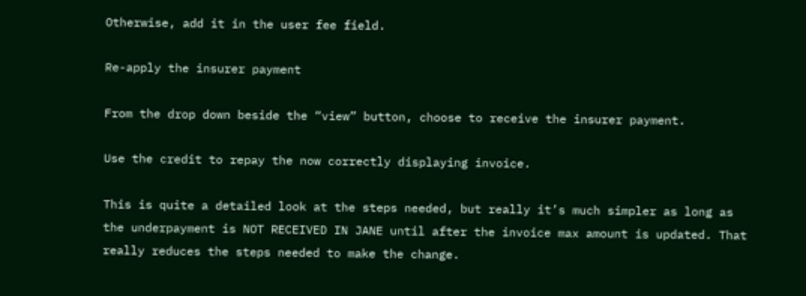Otherwise, add it in the user fee field.

Re-apply the insurer payment

From the drop down beside the “view” button, choose to receive the insurer payment.

Use the credit to repay the now correctly displaying invoice.

This is quite a detailed look at the steps needed, but really it’s much simpler as long as the underpayment is NOT RECEIVED IN JANE until after the invoice max amount is updated. That really reduces the steps needed to make the change.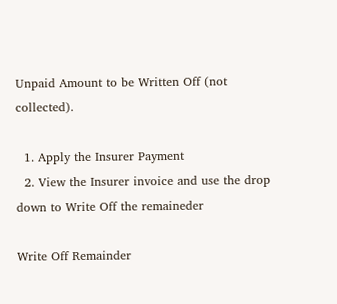Unpaid Amount to be Written Off (not collected).

  1. Apply the Insurer Payment
  2. View the Insurer invoice and use the drop down to Write Off the remaineder

Write Off Remainder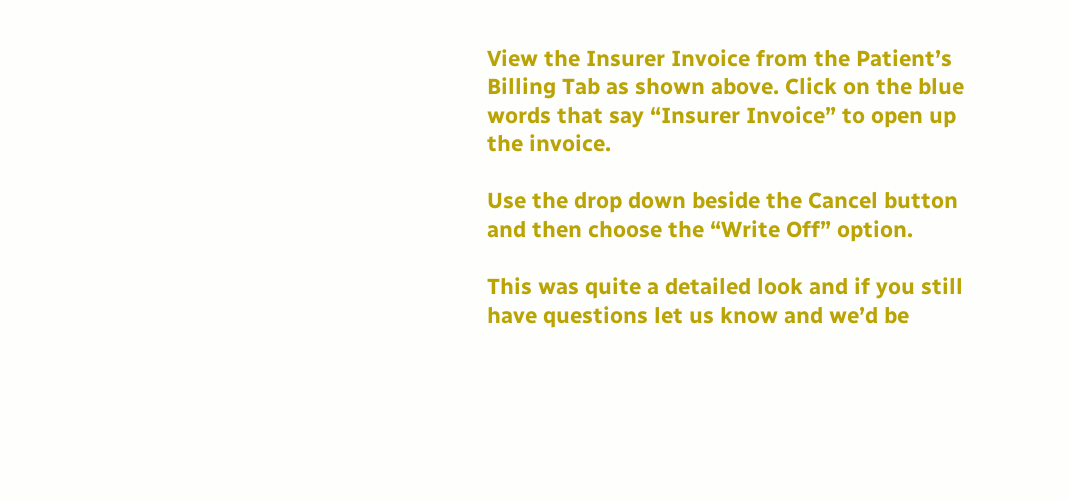View the Insurer Invoice from the Patient’s Billing Tab as shown above. Click on the blue words that say “Insurer Invoice” to open up the invoice.

Use the drop down beside the Cancel button and then choose the “Write Off” option.

This was quite a detailed look and if you still have questions let us know and we’d be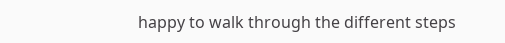happy to walk through the different steps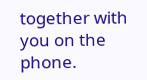together with you on the phone.